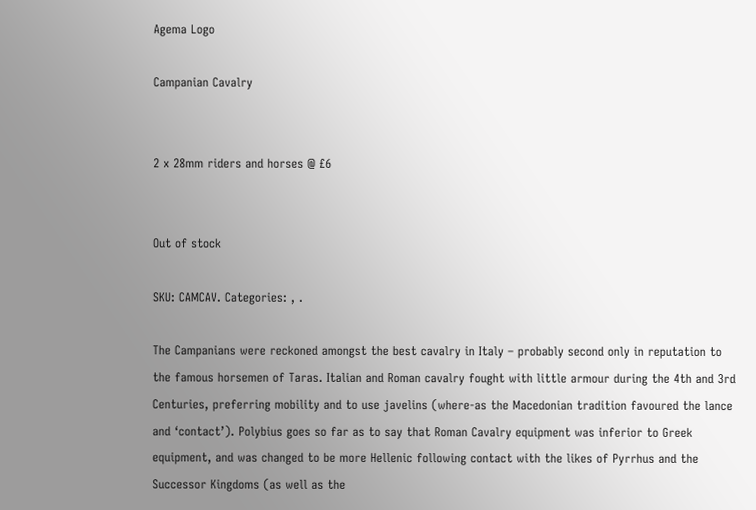Agema Logo

Campanian Cavalry


2 x 28mm riders and horses @ £6


Out of stock

SKU: CAMCAV. Categories: , .

The Campanians were reckoned amongst the best cavalry in Italy – probably second only in reputation to the famous horsemen of Taras. Italian and Roman cavalry fought with little armour during the 4th and 3rd Centuries, preferring mobility and to use javelins (where-as the Macedonian tradition favoured the lance and ‘contact’). Polybius goes so far as to say that Roman Cavalry equipment was inferior to Greek equipment, and was changed to be more Hellenic following contact with the likes of Pyrrhus and the Successor Kingdoms (as well as the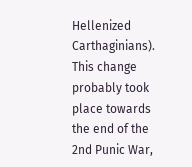Hellenized Carthaginians). This change probably took place towards the end of the 2nd Punic War,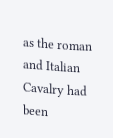as the roman and Italian Cavalry had been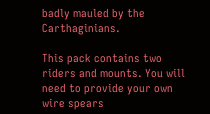badly mauled by the Carthaginians.

This pack contains two riders and mounts. You will need to provide your own wire spears